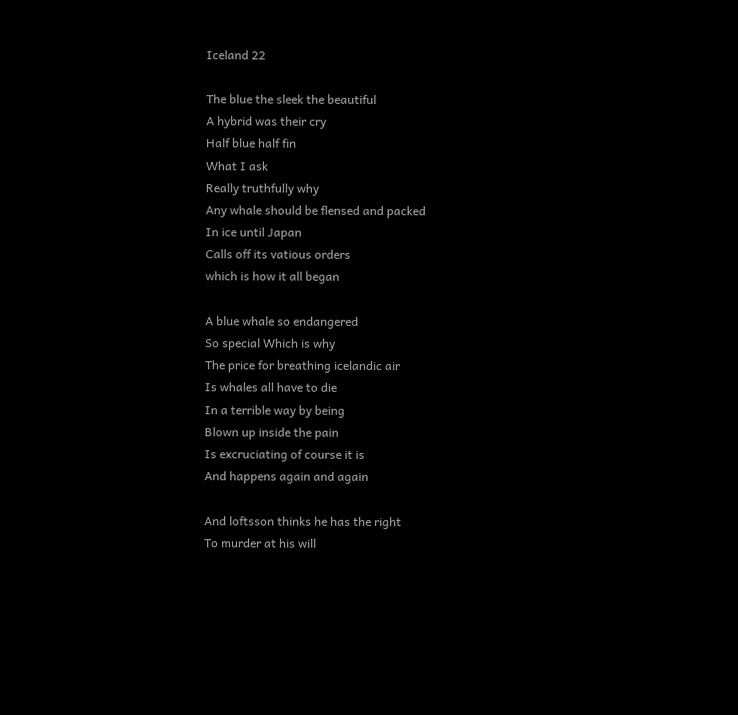Iceland 22

The blue the sleek the beautiful
A hybrid was their cry
Half blue half fin
What I ask
Really truthfully why
Any whale should be flensed and packed
In ice until Japan
Calls off its vatious orders
which is how it all began

A blue whale so endangered
So special Which is why
The price for breathing icelandic air
Is whales all have to die
In a terrible way by being
Blown up inside the pain
Is excruciating of course it is
And happens again and again

And loftsson thinks he has the right
To murder at his will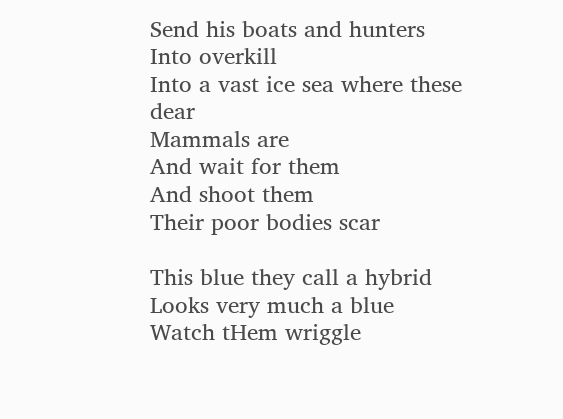Send his boats and hunters
Into overkill
Into a vast ice sea where these dear
Mammals are
And wait for them
And shoot them
Their poor bodies scar

This blue they call a hybrid
Looks very much a blue
Watch tHem wriggle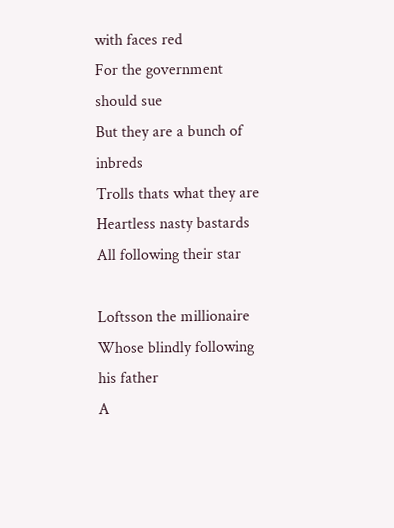with faces red
For the government should sue
But they are a bunch of inbreds
Trolls thats what they are
Heartless nasty bastards
All following their star

Loftsson the millionaire
Whose blindly following his father
A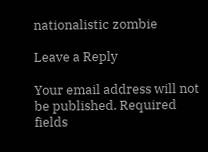nationalistic zombie

Leave a Reply

Your email address will not be published. Required fields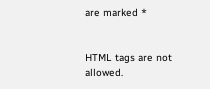are marked *


HTML tags are not allowed.